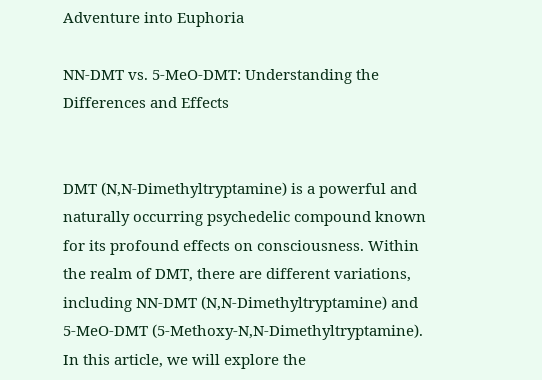Adventure into Euphoria

NN-DMT vs. 5-MeO-DMT: Understanding the Differences and Effects


DMT (N,N-Dimethyltryptamine) is a powerful and naturally occurring psychedelic compound known for its profound effects on consciousness. Within the realm of DMT, there are different variations, including NN-DMT (N,N-Dimethyltryptamine) and 5-MeO-DMT (5-Methoxy-N,N-Dimethyltryptamine). In this article, we will explore the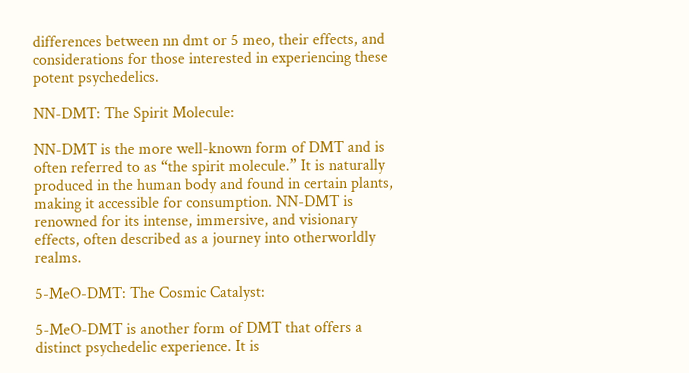differences between nn dmt or 5 meo, their effects, and considerations for those interested in experiencing these potent psychedelics.

NN-DMT: The Spirit Molecule:

NN-DMT is the more well-known form of DMT and is often referred to as “the spirit molecule.” It is naturally produced in the human body and found in certain plants, making it accessible for consumption. NN-DMT is renowned for its intense, immersive, and visionary effects, often described as a journey into otherworldly realms.

5-MeO-DMT: The Cosmic Catalyst:

5-MeO-DMT is another form of DMT that offers a distinct psychedelic experience. It is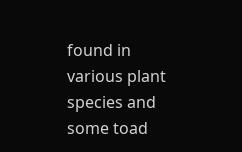found in various plant species and some toad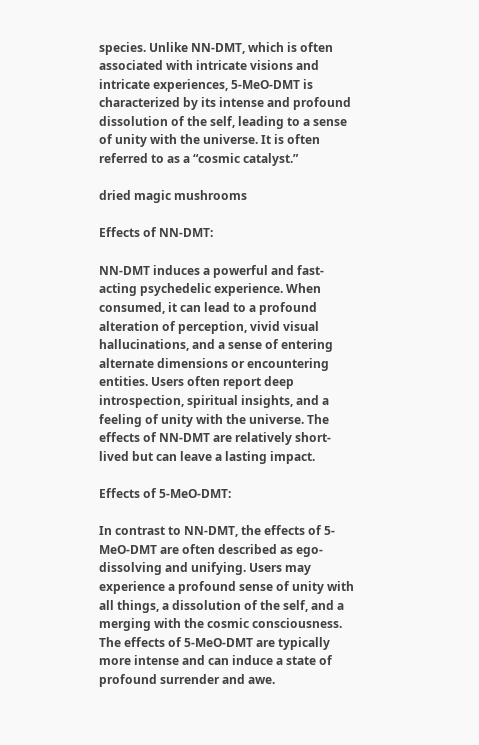species. Unlike NN-DMT, which is often associated with intricate visions and intricate experiences, 5-MeO-DMT is characterized by its intense and profound dissolution of the self, leading to a sense of unity with the universe. It is often referred to as a “cosmic catalyst.”

dried magic mushrooms

Effects of NN-DMT:

NN-DMT induces a powerful and fast-acting psychedelic experience. When consumed, it can lead to a profound alteration of perception, vivid visual hallucinations, and a sense of entering alternate dimensions or encountering entities. Users often report deep introspection, spiritual insights, and a feeling of unity with the universe. The effects of NN-DMT are relatively short-lived but can leave a lasting impact.

Effects of 5-MeO-DMT:

In contrast to NN-DMT, the effects of 5-MeO-DMT are often described as ego-dissolving and unifying. Users may experience a profound sense of unity with all things, a dissolution of the self, and a merging with the cosmic consciousness. The effects of 5-MeO-DMT are typically more intense and can induce a state of profound surrender and awe.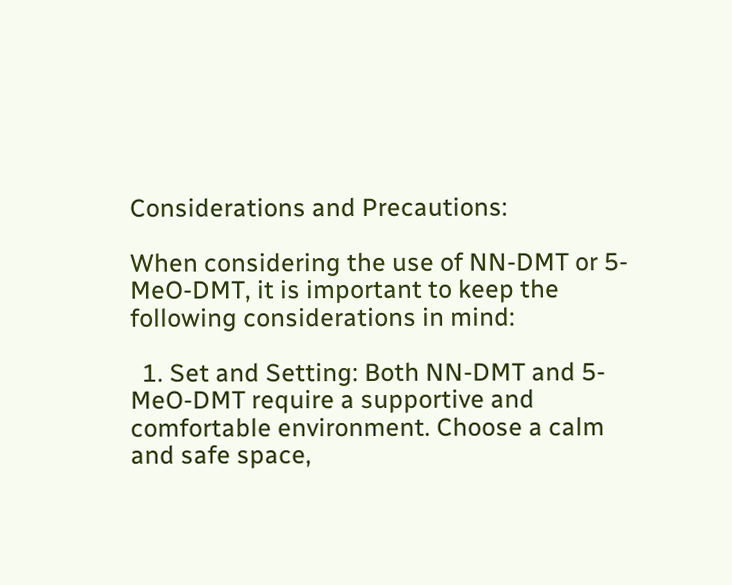Considerations and Precautions:

When considering the use of NN-DMT or 5-MeO-DMT, it is important to keep the following considerations in mind:

  1. Set and Setting: Both NN-DMT and 5-MeO-DMT require a supportive and comfortable environment. Choose a calm and safe space,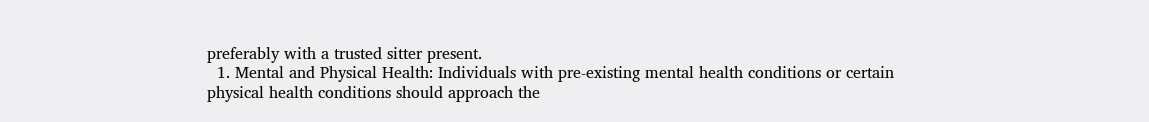preferably with a trusted sitter present.
  1. Mental and Physical Health: Individuals with pre-existing mental health conditions or certain physical health conditions should approach the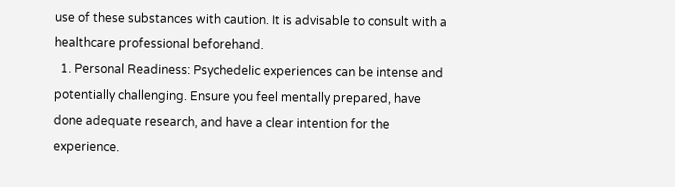use of these substances with caution. It is advisable to consult with a healthcare professional beforehand.
  1. Personal Readiness: Psychedelic experiences can be intense and potentially challenging. Ensure you feel mentally prepared, have done adequate research, and have a clear intention for the experience.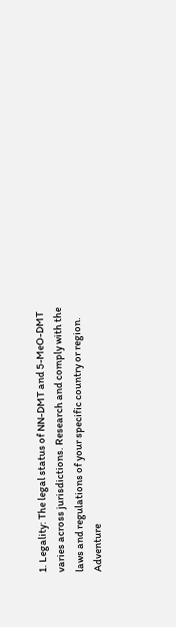1. Legality: The legal status of NN-DMT and 5-MeO-DMT varies across jurisdictions. Research and comply with the laws and regulations of your specific country or region.
Adventure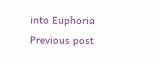into Euphoria Previous post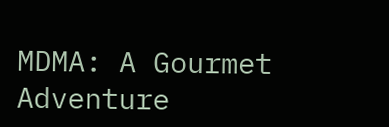MDMA: A Gourmet Adventure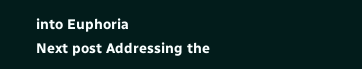into Euphoria
Next post Addressing the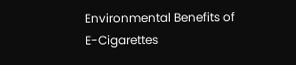Environmental Benefits of E-Cigarettes